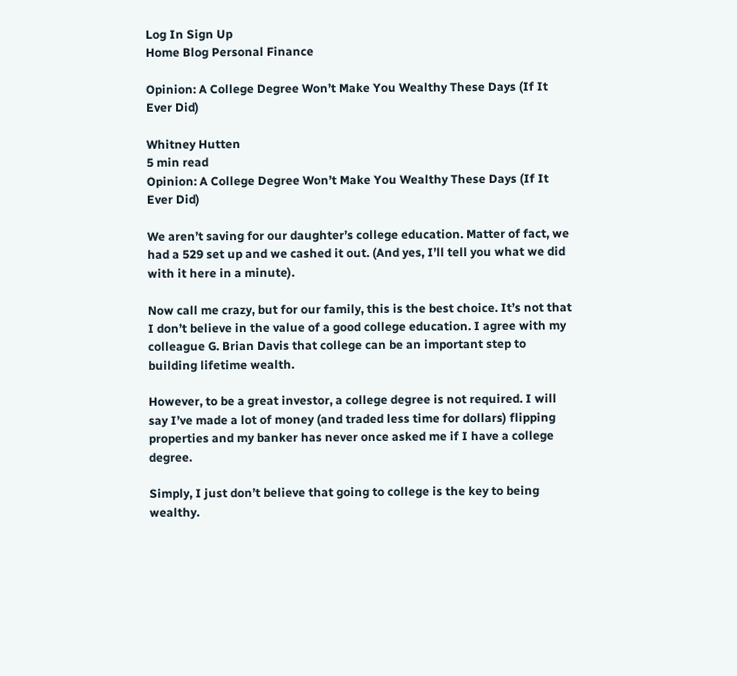Log In Sign Up
Home Blog Personal Finance

Opinion: A College Degree Won’t Make You Wealthy These Days (If It Ever Did)

Whitney Hutten
5 min read
Opinion: A College Degree Won’t Make You Wealthy These Days (If It Ever Did)

We aren’t saving for our daughter’s college education. Matter of fact, we had a 529 set up and we cashed it out. (And yes, I’ll tell you what we did with it here in a minute).

Now call me crazy, but for our family, this is the best choice. It’s not that I don’t believe in the value of a good college education. I agree with my colleague G. Brian Davis that college can be an important step to building lifetime wealth.

However, to be a great investor, a college degree is not required. I will say I’ve made a lot of money (and traded less time for dollars) flipping properties and my banker has never once asked me if I have a college degree.

Simply, I just don’t believe that going to college is the key to being wealthy.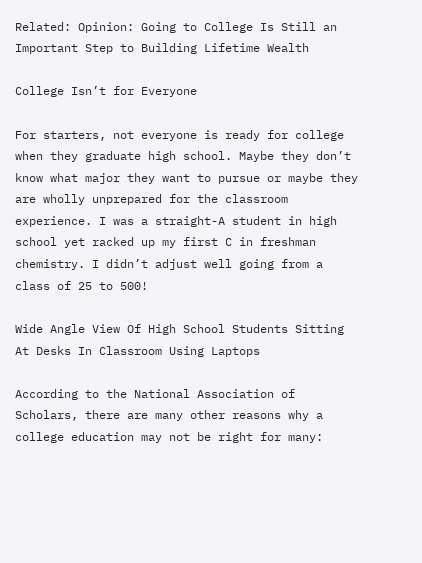Related: Opinion: Going to College Is Still an Important Step to Building Lifetime Wealth

College Isn’t for Everyone

For starters, not everyone is ready for college when they graduate high school. Maybe they don’t know what major they want to pursue or maybe they are wholly unprepared for the classroom experience. I was a straight-A student in high school yet racked up my first C in freshman chemistry. I didn’t adjust well going from a class of 25 to 500!

Wide Angle View Of High School Students Sitting At Desks In Classroom Using Laptops

According to the National Association of Scholars, there are many other reasons why a college education may not be right for many: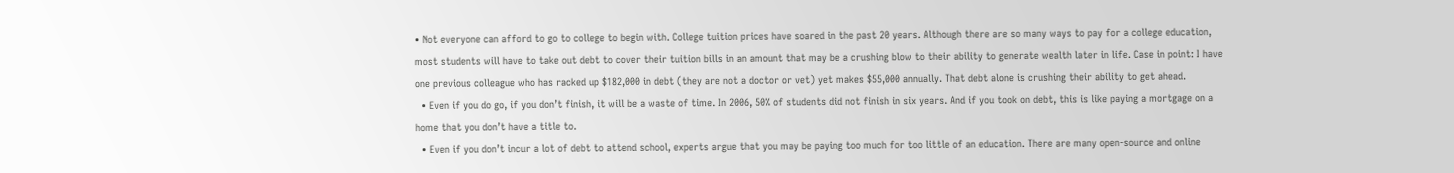• Not everyone can afford to go to college to begin with. College tuition prices have soared in the past 20 years. Although there are so many ways to pay for a college education, most students will have to take out debt to cover their tuition bills in an amount that may be a crushing blow to their ability to generate wealth later in life. Case in point: I have one previous colleague who has racked up $182,000 in debt (they are not a doctor or vet) yet makes $55,000 annually. That debt alone is crushing their ability to get ahead.
  • Even if you do go, if you don’t finish, it will be a waste of time. In 2006, 50% of students did not finish in six years. And if you took on debt, this is like paying a mortgage on a home that you don’t have a title to.
  • Even if you don’t incur a lot of debt to attend school, experts argue that you may be paying too much for too little of an education. There are many open-source and online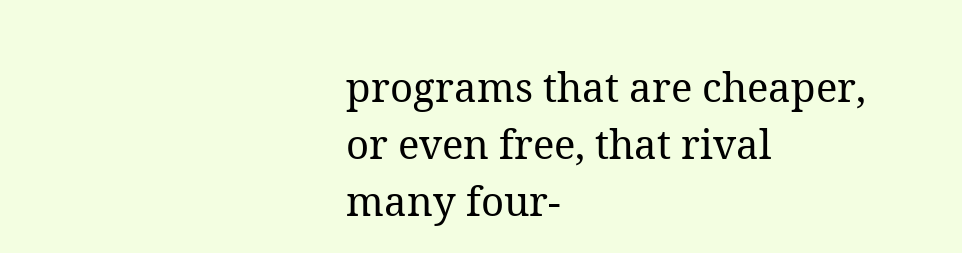programs that are cheaper, or even free, that rival many four-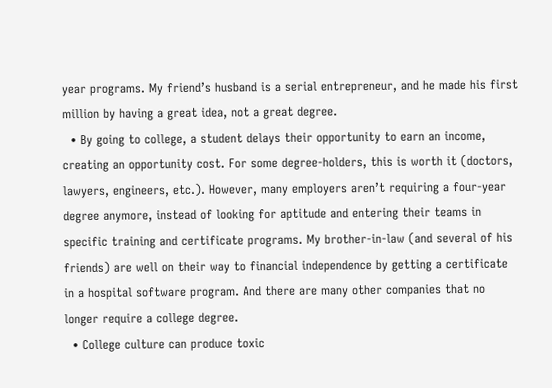year programs. My friend’s husband is a serial entrepreneur, and he made his first million by having a great idea, not a great degree.
  • By going to college, a student delays their opportunity to earn an income, creating an opportunity cost. For some degree-holders, this is worth it (doctors, lawyers, engineers, etc.). However, many employers aren’t requiring a four-year degree anymore, instead of looking for aptitude and entering their teams in specific training and certificate programs. My brother-in-law (and several of his friends) are well on their way to financial independence by getting a certificate in a hospital software program. And there are many other companies that no longer require a college degree.
  • College culture can produce toxic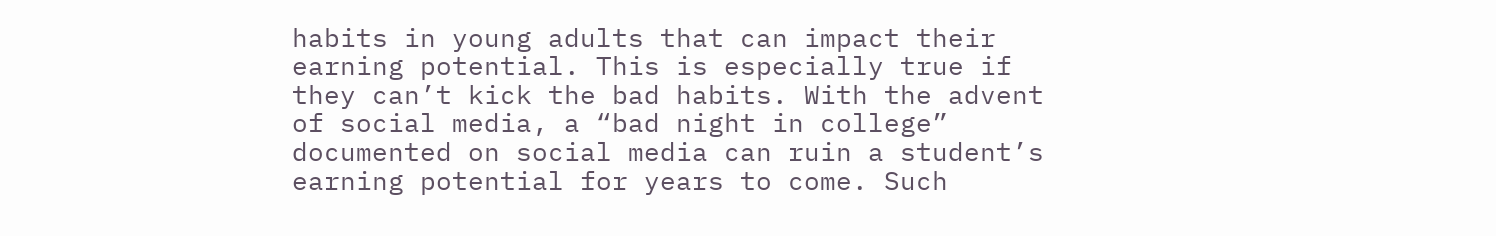habits in young adults that can impact their earning potential. This is especially true if they can’t kick the bad habits. With the advent of social media, a “bad night in college” documented on social media can ruin a student’s earning potential for years to come. Such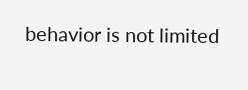behavior is not limited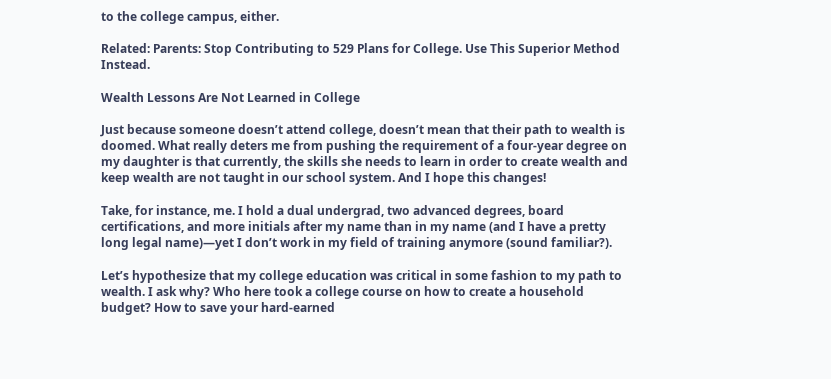to the college campus, either.

Related: Parents: Stop Contributing to 529 Plans for College. Use This Superior Method Instead.

Wealth Lessons Are Not Learned in College

Just because someone doesn’t attend college, doesn’t mean that their path to wealth is doomed. What really deters me from pushing the requirement of a four-year degree on my daughter is that currently, the skills she needs to learn in order to create wealth and keep wealth are not taught in our school system. And I hope this changes!

Take, for instance, me. I hold a dual undergrad, two advanced degrees, board certifications, and more initials after my name than in my name (and I have a pretty long legal name)—yet I don’t work in my field of training anymore (sound familiar?).

Let’s hypothesize that my college education was critical in some fashion to my path to wealth. I ask why? Who here took a college course on how to create a household budget? How to save your hard-earned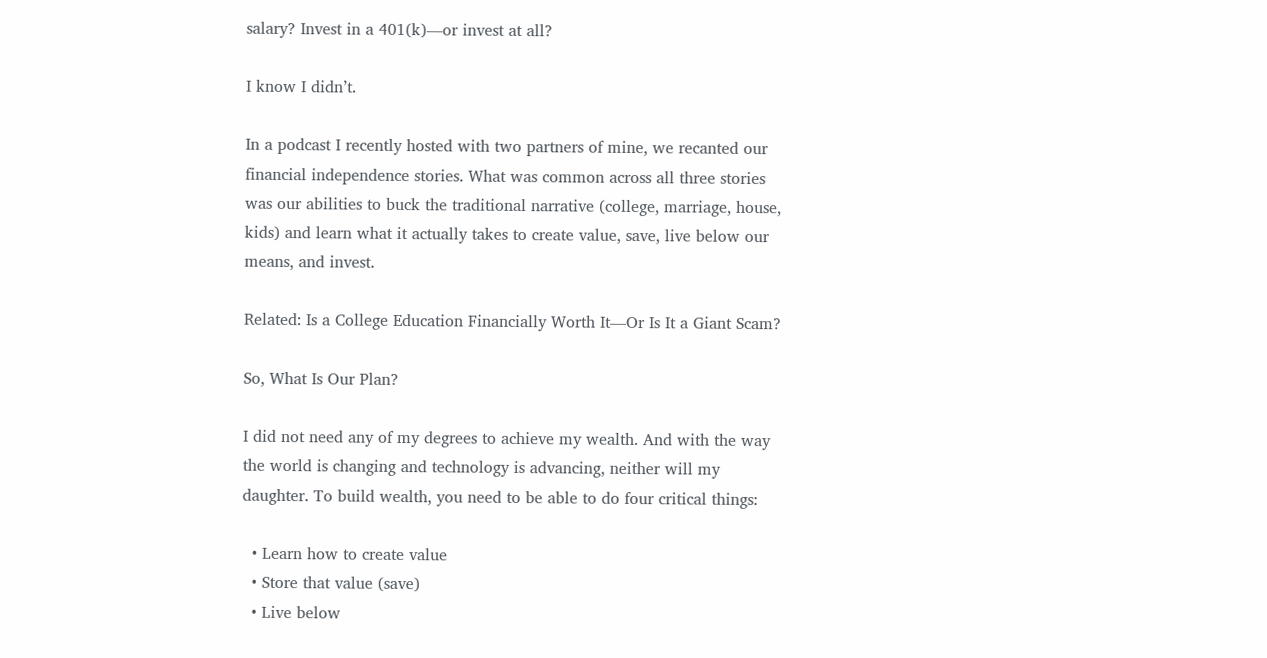salary? Invest in a 401(k)—or invest at all?

I know I didn’t.

In a podcast I recently hosted with two partners of mine, we recanted our financial independence stories. What was common across all three stories was our abilities to buck the traditional narrative (college, marriage, house, kids) and learn what it actually takes to create value, save, live below our means, and invest.

Related: Is a College Education Financially Worth It—Or Is It a Giant Scam?

So, What Is Our Plan?

I did not need any of my degrees to achieve my wealth. And with the way the world is changing and technology is advancing, neither will my daughter. To build wealth, you need to be able to do four critical things:

  • Learn how to create value
  • Store that value (save)
  • Live below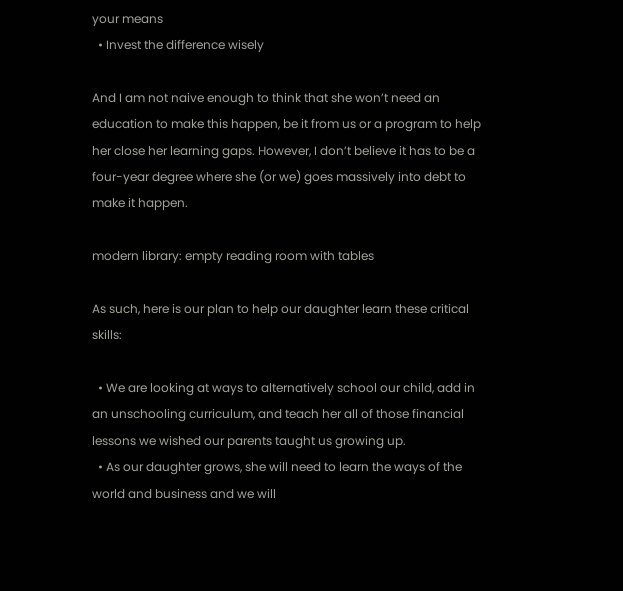your means
  • Invest the difference wisely

And I am not naive enough to think that she won’t need an education to make this happen, be it from us or a program to help her close her learning gaps. However, I don’t believe it has to be a four-year degree where she (or we) goes massively into debt to make it happen.

modern library: empty reading room with tables

As such, here is our plan to help our daughter learn these critical skills:

  • We are looking at ways to alternatively school our child, add in an unschooling curriculum, and teach her all of those financial lessons we wished our parents taught us growing up.
  • As our daughter grows, she will need to learn the ways of the world and business and we will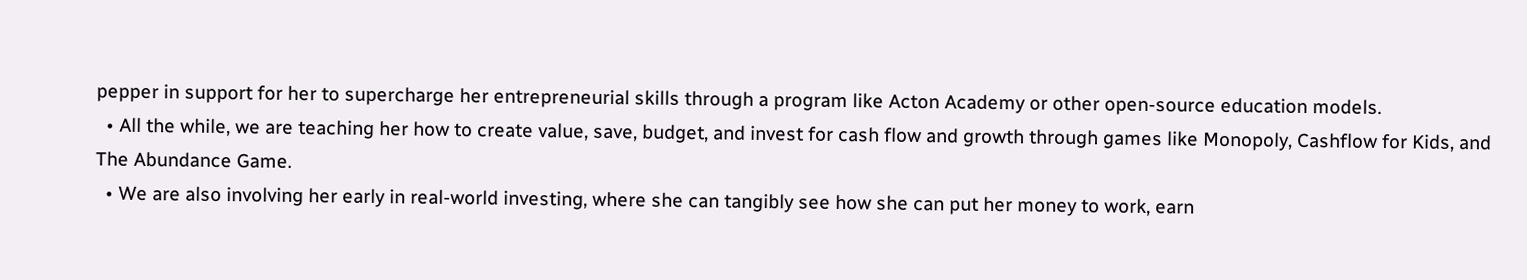pepper in support for her to supercharge her entrepreneurial skills through a program like Acton Academy or other open-source education models.
  • All the while, we are teaching her how to create value, save, budget, and invest for cash flow and growth through games like Monopoly, Cashflow for Kids, and The Abundance Game.
  • We are also involving her early in real-world investing, where she can tangibly see how she can put her money to work, earn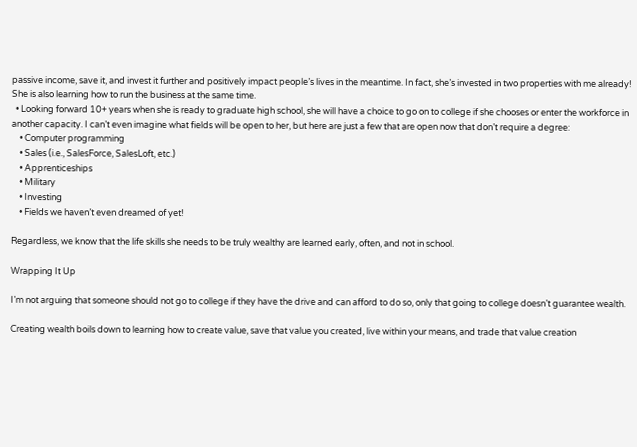passive income, save it, and invest it further and positively impact people’s lives in the meantime. In fact, she’s invested in two properties with me already! She is also learning how to run the business at the same time.
  • Looking forward 10+ years when she is ready to graduate high school, she will have a choice to go on to college if she chooses or enter the workforce in another capacity. I can’t even imagine what fields will be open to her, but here are just a few that are open now that don’t require a degree:
    • Computer programming
    • Sales (i.e., SalesForce, SalesLoft, etc.)
    • Apprenticeships
    • Military
    • Investing
    • Fields we haven’t even dreamed of yet!

Regardless, we know that the life skills she needs to be truly wealthy are learned early, often, and not in school.

Wrapping It Up

I’m not arguing that someone should not go to college if they have the drive and can afford to do so, only that going to college doesn’t guarantee wealth.

Creating wealth boils down to learning how to create value, save that value you created, live within your means, and trade that value creation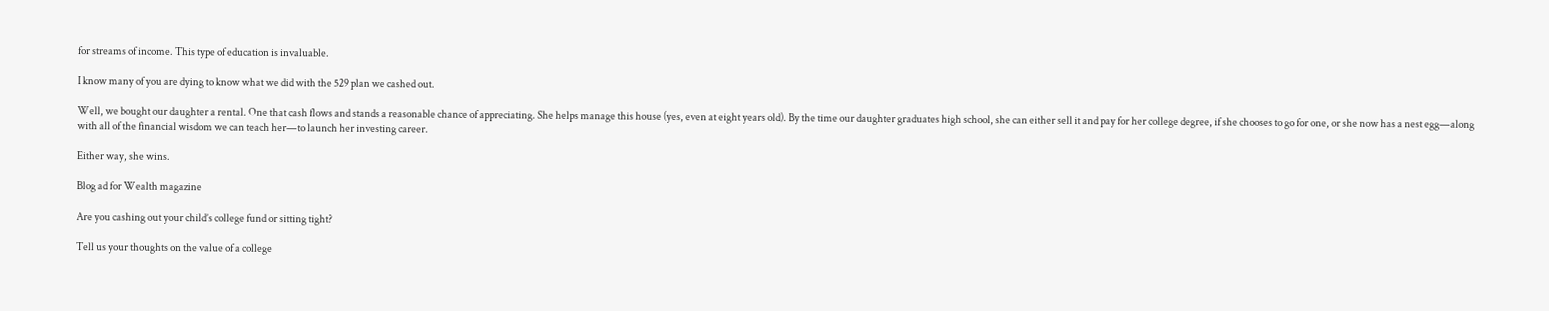for streams of income. This type of education is invaluable.

I know many of you are dying to know what we did with the 529 plan we cashed out.

Well, we bought our daughter a rental. One that cash flows and stands a reasonable chance of appreciating. She helps manage this house (yes, even at eight years old). By the time our daughter graduates high school, she can either sell it and pay for her college degree, if she chooses to go for one, or she now has a nest egg—along with all of the financial wisdom we can teach her—to launch her investing career.

Either way, she wins.

Blog ad for Wealth magazine

Are you cashing out your child’s college fund or sitting tight?

Tell us your thoughts on the value of a college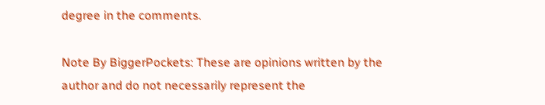degree in the comments.

Note By BiggerPockets: These are opinions written by the author and do not necessarily represent the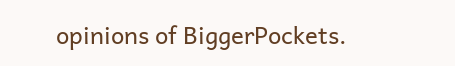opinions of BiggerPockets.